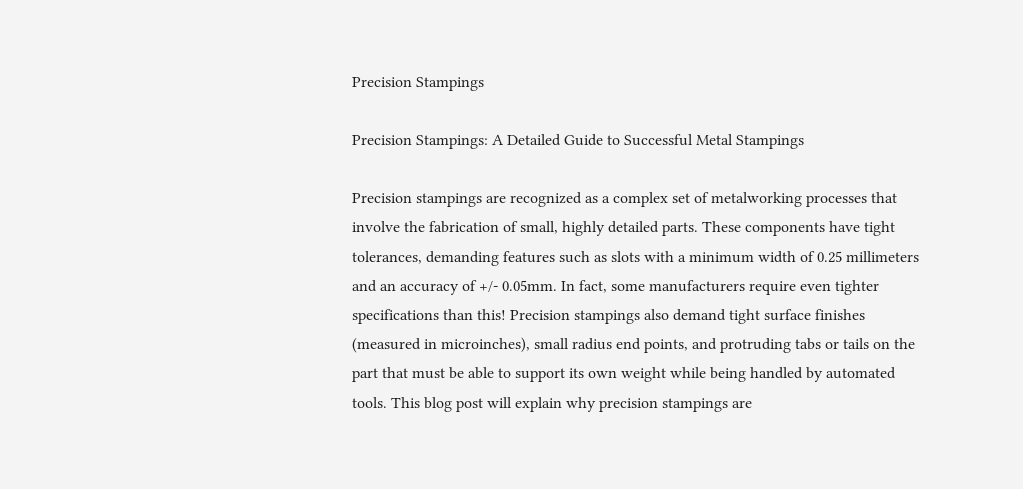Precision Stampings

Precision Stampings: A Detailed Guide to Successful Metal Stampings

Precision stampings are recognized as a complex set of metalworking processes that involve the fabrication of small, highly detailed parts. These components have tight tolerances, demanding features such as slots with a minimum width of 0.25 millimeters and an accuracy of +/- 0.05mm. In fact, some manufacturers require even tighter specifications than this! Precision stampings also demand tight surface finishes (measured in microinches), small radius end points, and protruding tabs or tails on the part that must be able to support its own weight while being handled by automated tools. This blog post will explain why precision stampings are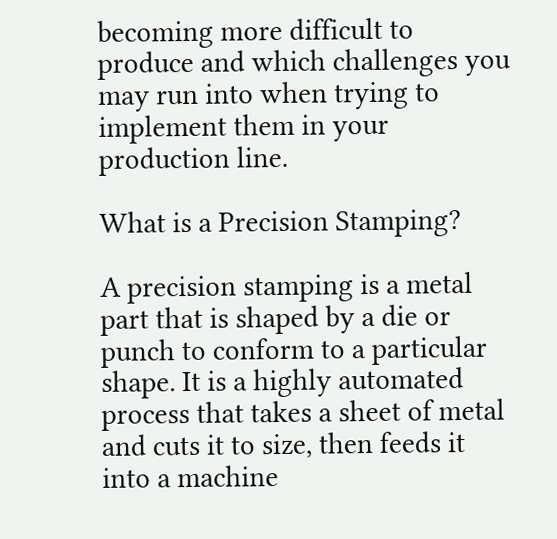becoming more difficult to produce and which challenges you may run into when trying to implement them in your production line.

What is a Precision Stamping?

A precision stamping is a metal part that is shaped by a die or punch to conform to a particular shape. It is a highly automated process that takes a sheet of metal and cuts it to size, then feeds it into a machine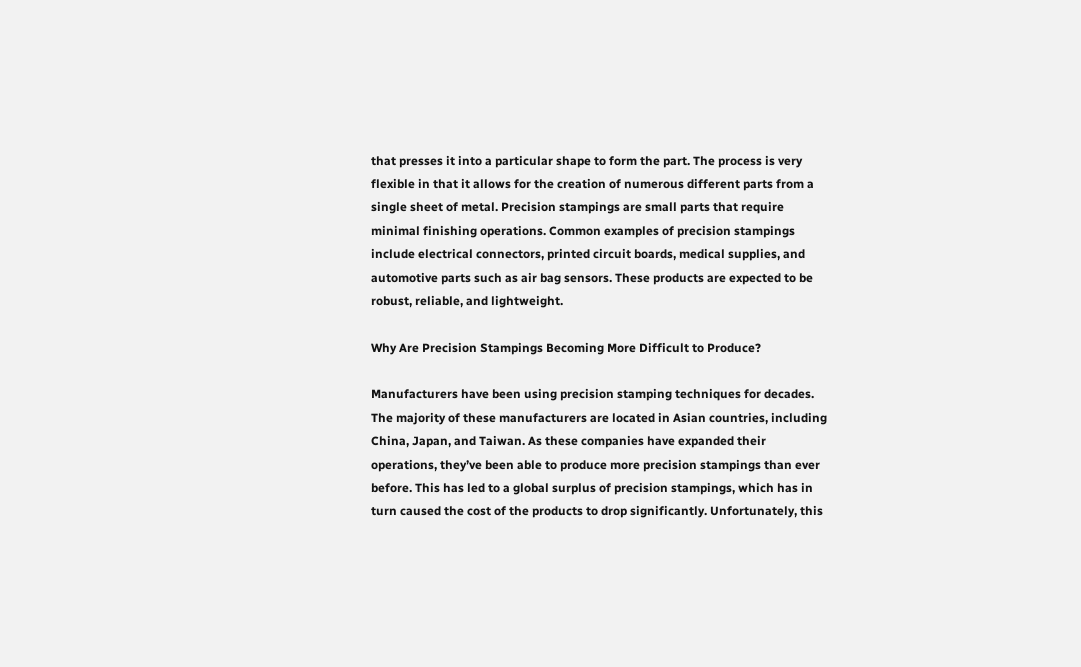that presses it into a particular shape to form the part. The process is very flexible in that it allows for the creation of numerous different parts from a single sheet of metal. Precision stampings are small parts that require minimal finishing operations. Common examples of precision stampings include electrical connectors, printed circuit boards, medical supplies, and automotive parts such as air bag sensors. These products are expected to be robust, reliable, and lightweight.

Why Are Precision Stampings Becoming More Difficult to Produce?

Manufacturers have been using precision stamping techniques for decades. The majority of these manufacturers are located in Asian countries, including China, Japan, and Taiwan. As these companies have expanded their operations, they’ve been able to produce more precision stampings than ever before. This has led to a global surplus of precision stampings, which has in turn caused the cost of the products to drop significantly. Unfortunately, this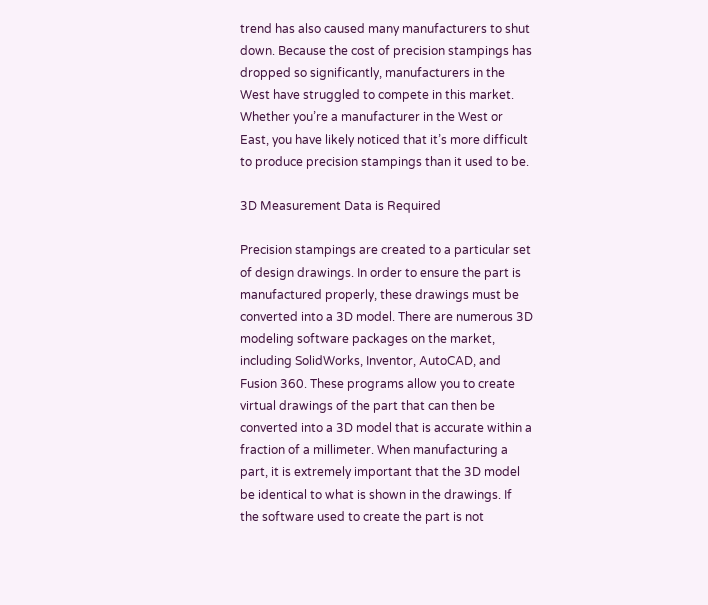trend has also caused many manufacturers to shut down. Because the cost of precision stampings has dropped so significantly, manufacturers in the West have struggled to compete in this market. Whether you’re a manufacturer in the West or East, you have likely noticed that it’s more difficult to produce precision stampings than it used to be.

3D Measurement Data is Required

Precision stampings are created to a particular set of design drawings. In order to ensure the part is manufactured properly, these drawings must be converted into a 3D model. There are numerous 3D modeling software packages on the market, including SolidWorks, Inventor, AutoCAD, and Fusion 360. These programs allow you to create virtual drawings of the part that can then be converted into a 3D model that is accurate within a fraction of a millimeter. When manufacturing a part, it is extremely important that the 3D model be identical to what is shown in the drawings. If the software used to create the part is not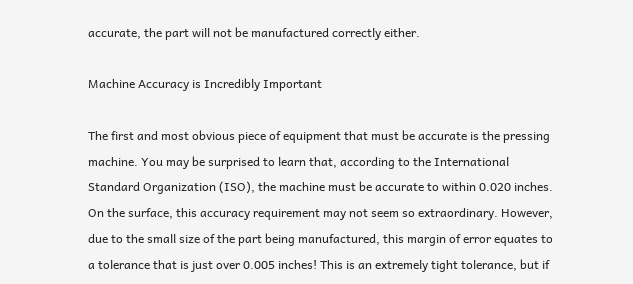accurate, the part will not be manufactured correctly either.

Machine Accuracy is Incredibly Important

The first and most obvious piece of equipment that must be accurate is the pressing machine. You may be surprised to learn that, according to the International Standard Organization (ISO), the machine must be accurate to within 0.020 inches. On the surface, this accuracy requirement may not seem so extraordinary. However, due to the small size of the part being manufactured, this margin of error equates to a tolerance that is just over 0.005 inches! This is an extremely tight tolerance, but if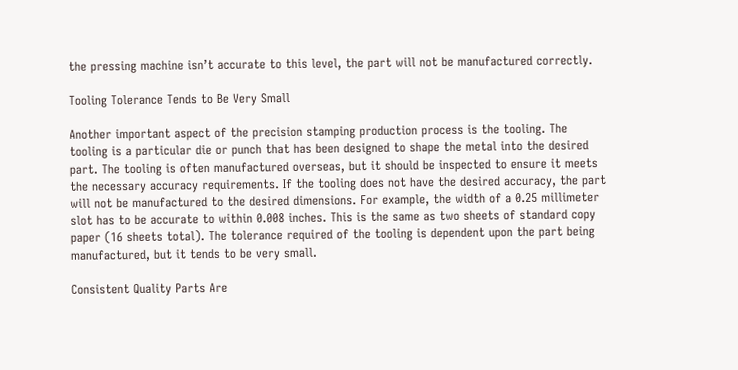the pressing machine isn’t accurate to this level, the part will not be manufactured correctly.

Tooling Tolerance Tends to Be Very Small

Another important aspect of the precision stamping production process is the tooling. The tooling is a particular die or punch that has been designed to shape the metal into the desired part. The tooling is often manufactured overseas, but it should be inspected to ensure it meets the necessary accuracy requirements. If the tooling does not have the desired accuracy, the part will not be manufactured to the desired dimensions. For example, the width of a 0.25 millimeter slot has to be accurate to within 0.008 inches. This is the same as two sheets of standard copy paper (16 sheets total). The tolerance required of the tooling is dependent upon the part being manufactured, but it tends to be very small.

Consistent Quality Parts Are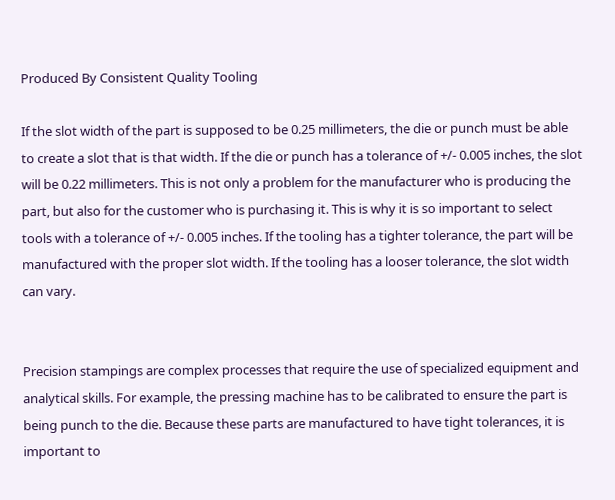Produced By Consistent Quality Tooling

If the slot width of the part is supposed to be 0.25 millimeters, the die or punch must be able to create a slot that is that width. If the die or punch has a tolerance of +/- 0.005 inches, the slot will be 0.22 millimeters. This is not only a problem for the manufacturer who is producing the part, but also for the customer who is purchasing it. This is why it is so important to select tools with a tolerance of +/- 0.005 inches. If the tooling has a tighter tolerance, the part will be manufactured with the proper slot width. If the tooling has a looser tolerance, the slot width can vary.


Precision stampings are complex processes that require the use of specialized equipment and analytical skills. For example, the pressing machine has to be calibrated to ensure the part is being punch to the die. Because these parts are manufactured to have tight tolerances, it is important to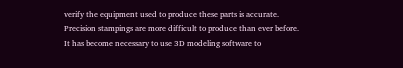verify the equipment used to produce these parts is accurate. Precision stampings are more difficult to produce than ever before. It has become necessary to use 3D modeling software to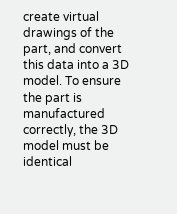create virtual drawings of the part, and convert this data into a 3D model. To ensure the part is manufactured correctly, the 3D model must be identical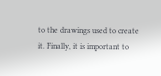to the drawings used to create it. Finally, it is important to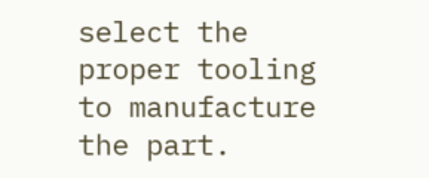select the proper tooling to manufacture the part.